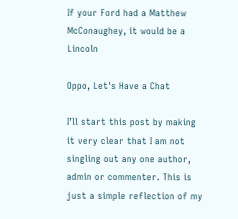If your Ford had a Matthew McConaughey, it would be a Lincoln

Oppo, Let's Have a Chat

I’ll start this post by making it very clear that I am not singling out any one author, admin or commenter. This is just a simple reflection of my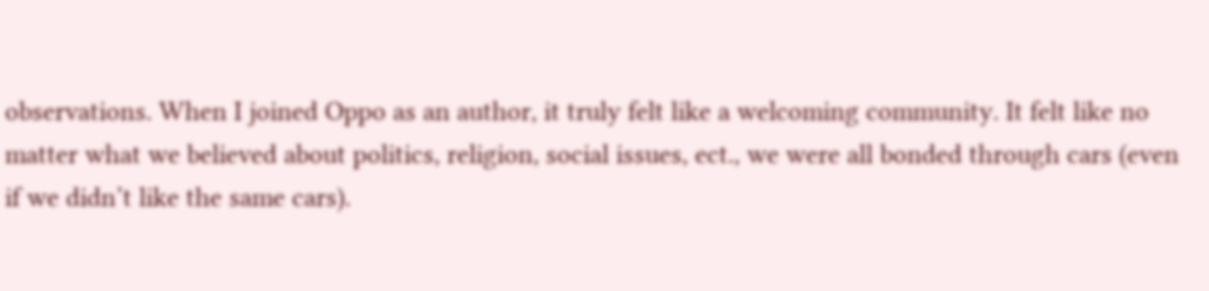observations. When I joined Oppo as an author, it truly felt like a welcoming community. It felt like no matter what we believed about politics, religion, social issues, ect., we were all bonded through cars (even if we didn’t like the same cars).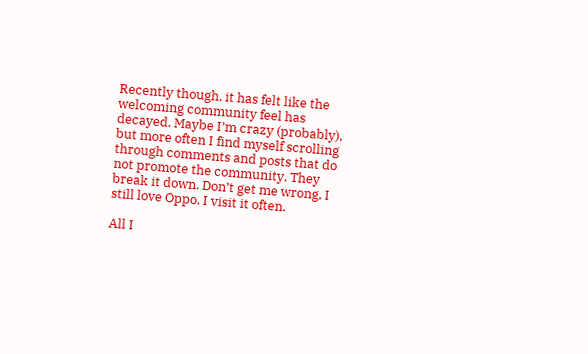Recently though, it has felt like the welcoming community feel has decayed. Maybe I’m crazy (probably), but more often I find myself scrolling through comments and posts that do not promote the community. They break it down. Don’t get me wrong, I still love Oppo. I visit it often.

All I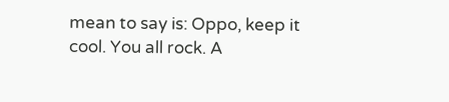mean to say is: Oppo, keep it cool. You all rock. A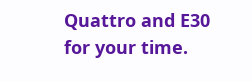Quattro and E30 for your time.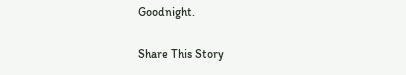Goodnight.

Share This Story